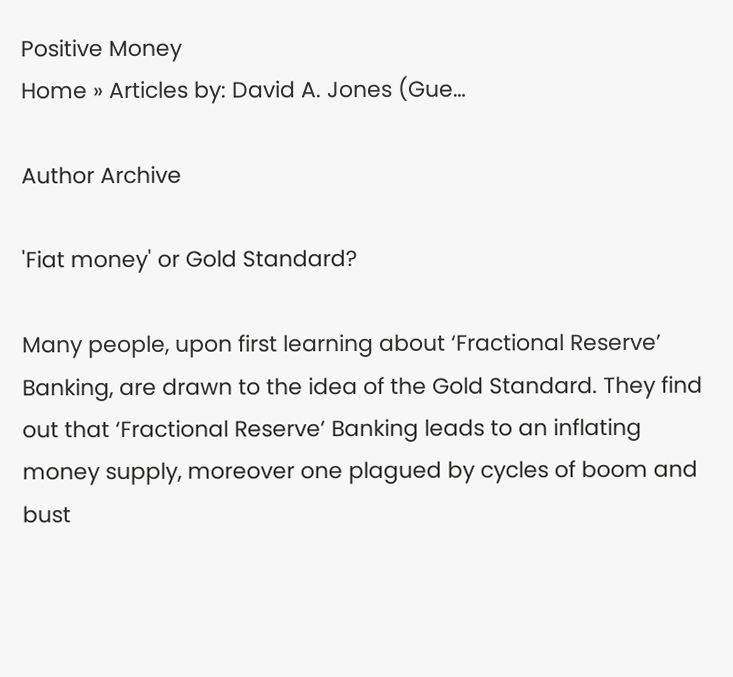Positive Money
Home » Articles by: David A. Jones (Gue…

Author Archive

'Fiat money' or Gold Standard?

Many people, upon first learning about ‘Fractional Reserve’ Banking, are drawn to the idea of the Gold Standard. They find out that ‘Fractional Reserve’ Banking leads to an inflating money supply, moreover one plagued by cycles of boom and bust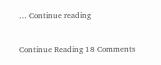… Continue reading

Continue Reading 18 Comments